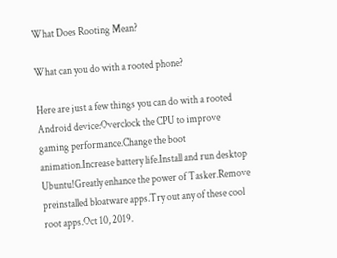What Does Rooting Mean?

What can you do with a rooted phone?

Here are just a few things you can do with a rooted Android device:Overclock the CPU to improve gaming performance.Change the boot animation.Increase battery life.Install and run desktop Ubuntu!Greatly enhance the power of Tasker.Remove preinstalled bloatware apps.Try out any of these cool root apps.Oct 10, 2019.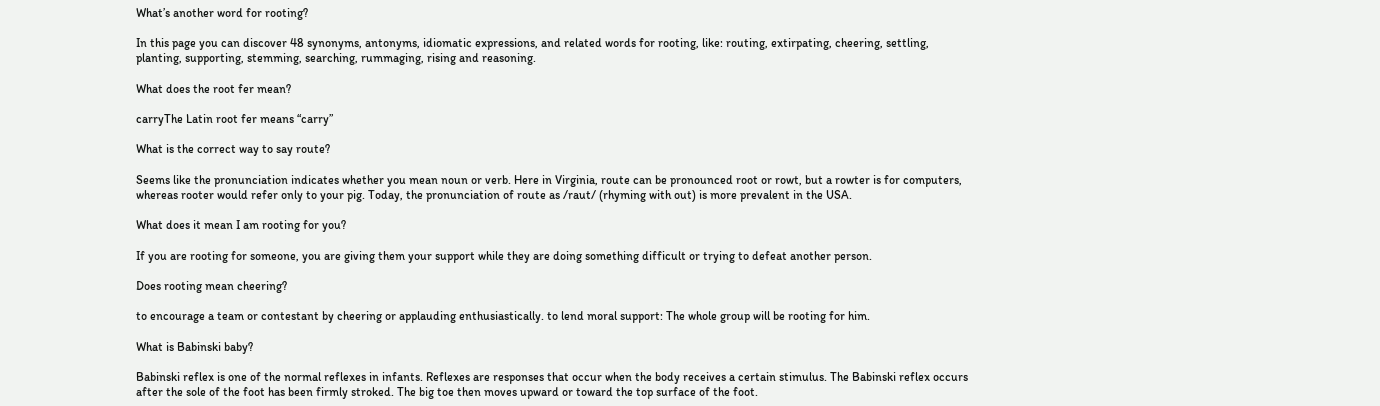What’s another word for rooting?

In this page you can discover 48 synonyms, antonyms, idiomatic expressions, and related words for rooting, like: routing, extirpating, cheering, settling, planting, supporting, stemming, searching, rummaging, rising and reasoning.

What does the root fer mean?

carryThe Latin root fer means “carry”

What is the correct way to say route?

Seems like the pronunciation indicates whether you mean noun or verb. Here in Virginia, route can be pronounced root or rowt, but a rowter is for computers, whereas rooter would refer only to your pig. Today, the pronunciation of route as /raut/ (rhyming with out) is more prevalent in the USA.

What does it mean I am rooting for you?

If you are rooting for someone, you are giving them your support while they are doing something difficult or trying to defeat another person.

Does rooting mean cheering?

to encourage a team or contestant by cheering or applauding enthusiastically. to lend moral support: The whole group will be rooting for him.

What is Babinski baby?

Babinski reflex is one of the normal reflexes in infants. Reflexes are responses that occur when the body receives a certain stimulus. The Babinski reflex occurs after the sole of the foot has been firmly stroked. The big toe then moves upward or toward the top surface of the foot.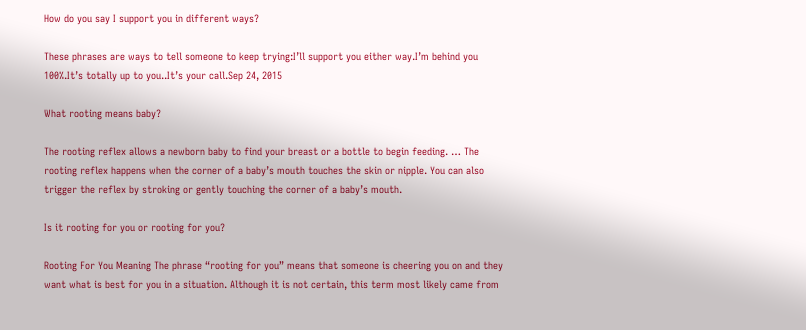How do you say I support you in different ways?

These phrases are ways to tell someone to keep trying:I’ll support you either way.I’m behind you 100%.It’s totally up to you..It’s your call.Sep 24, 2015

What rooting means baby?

The rooting reflex allows a newborn baby to find your breast or a bottle to begin feeding. … The rooting reflex happens when the corner of a baby’s mouth touches the skin or nipple. You can also trigger the reflex by stroking or gently touching the corner of a baby’s mouth.

Is it rooting for you or rooting for you?

Rooting For You Meaning The phrase “rooting for you” means that someone is cheering you on and they want what is best for you in a situation. Although it is not certain, this term most likely came from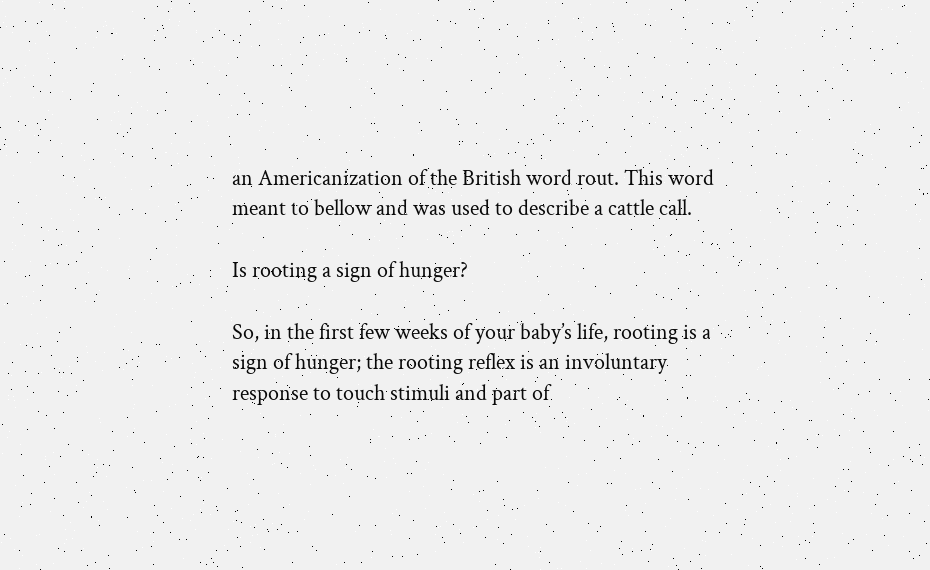an Americanization of the British word rout. This word meant to bellow and was used to describe a cattle call.

Is rooting a sign of hunger?

So, in the first few weeks of your baby’s life, rooting is a sign of hunger; the rooting reflex is an involuntary response to touch stimuli and part of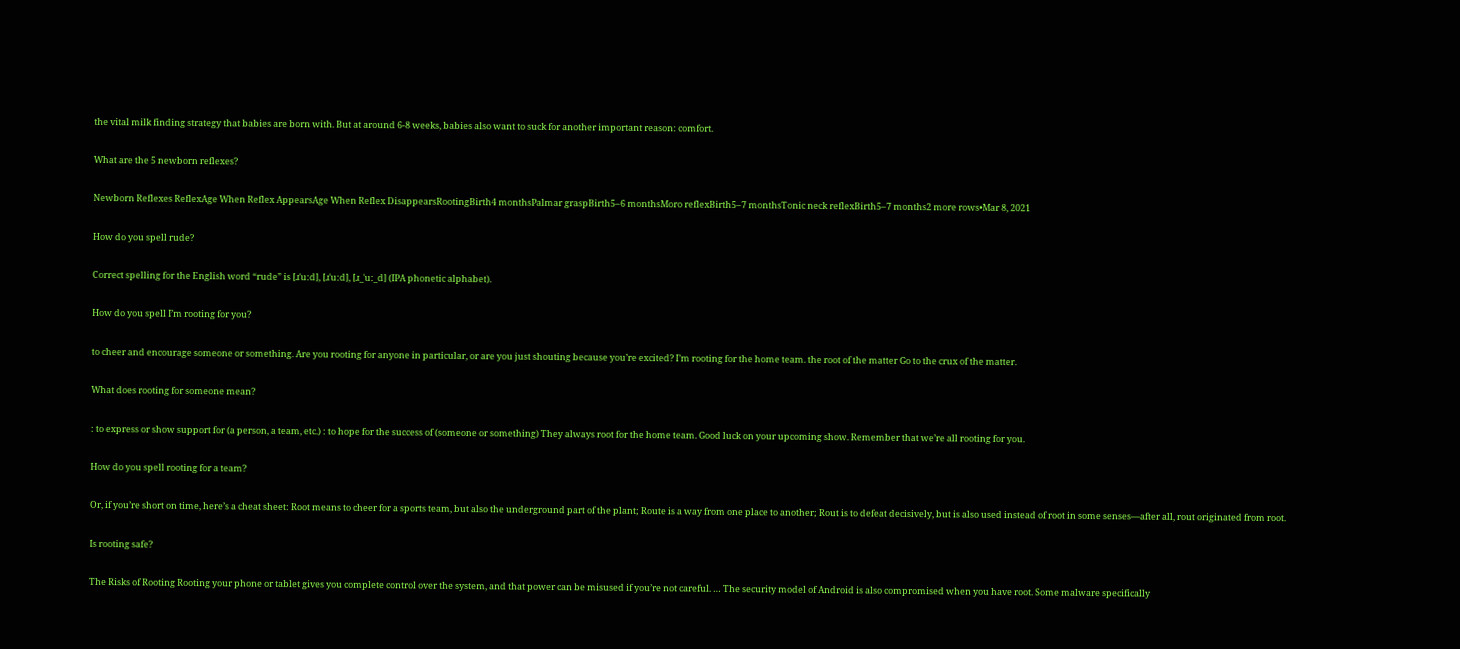the vital milk finding strategy that babies are born with. But at around 6-8 weeks, babies also want to suck for another important reason: comfort.

What are the 5 newborn reflexes?

Newborn Reflexes ReflexAge When Reflex AppearsAge When Reflex DisappearsRootingBirth4 monthsPalmar graspBirth5–6 monthsMoro reflexBirth5–7 monthsTonic neck reflexBirth5–7 months2 more rows•Mar 8, 2021

How do you spell rude?

Correct spelling for the English word “rude” is [ɹˈuːd], [ɹˈuːd], [ɹ_ˈuː_d] (IPA phonetic alphabet).

How do you spell I’m rooting for you?

to cheer and encourage someone or something. Are you rooting for anyone in particular, or are you just shouting because you’re excited? I’m rooting for the home team. the root of the matter Go to the crux of the matter.

What does rooting for someone mean?

: to express or show support for (a person, a team, etc.) : to hope for the success of (someone or something) They always root for the home team. Good luck on your upcoming show. Remember that we’re all rooting for you.

How do you spell rooting for a team?

Or, if you’re short on time, here’s a cheat sheet: Root means to cheer for a sports team, but also the underground part of the plant; Route is a way from one place to another; Rout is to defeat decisively, but is also used instead of root in some senses—after all, rout originated from root.

Is rooting safe?

The Risks of Rooting Rooting your phone or tablet gives you complete control over the system, and that power can be misused if you’re not careful. … The security model of Android is also compromised when you have root. Some malware specifically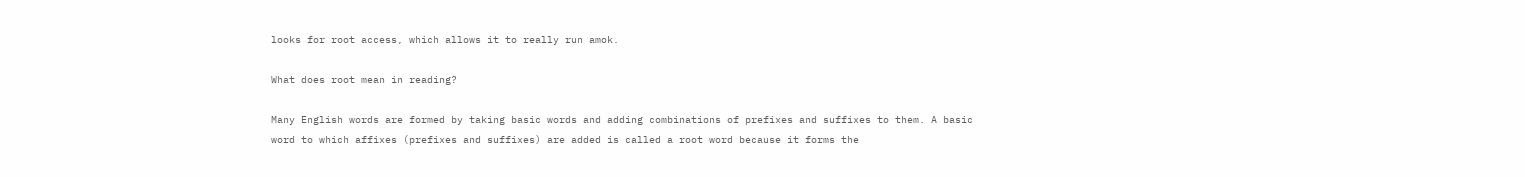looks for root access, which allows it to really run amok.

What does root mean in reading?

Many English words are formed by taking basic words and adding combinations of prefixes and suffixes to them. A basic word to which affixes (prefixes and suffixes) are added is called a root word because it forms the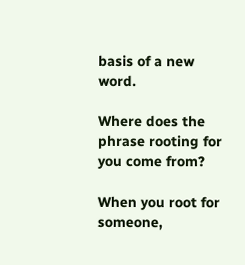basis of a new word.

Where does the phrase rooting for you come from?

When you root for someone,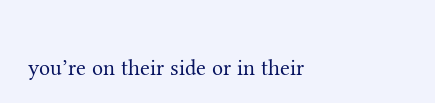you’re on their side or in their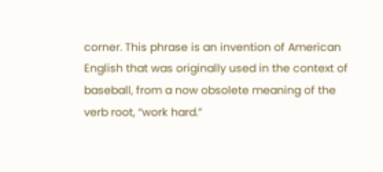corner. This phrase is an invention of American English that was originally used in the context of baseball, from a now obsolete meaning of the verb root, “work hard.”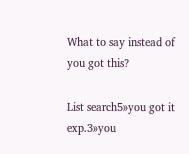What to say instead of you got this?

List search5»you got it exp.3»you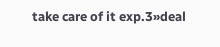take care of it exp.3»deal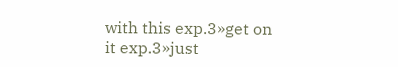with this exp.3»get on it exp.3»just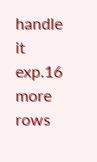handle it exp.16 more rows